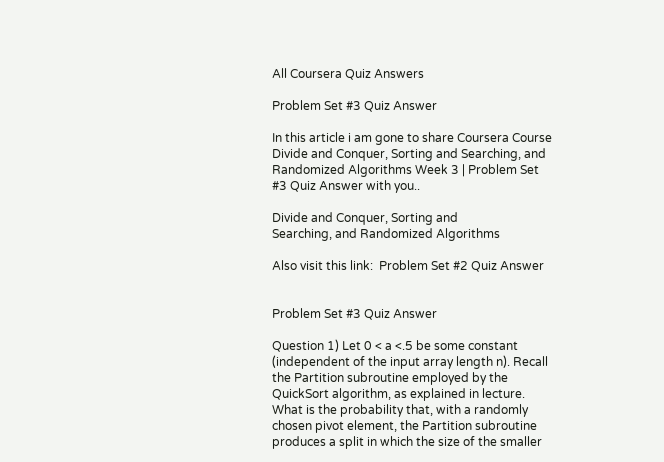All Coursera Quiz Answers

Problem Set #3 Quiz Answer

In this article i am gone to share Coursera Course Divide and Conquer, Sorting and Searching, and Randomized Algorithms Week 3 | Problem Set #3 Quiz Answer with you..

Divide and Conquer, Sorting and
Searching, and Randomized Algorithms

Also visit this link:  Problem Set #2 Quiz Answer


Problem Set #3 Quiz Answer

Question 1) Let 0 < a <.5 be some constant (independent of the input array length n). Recall the Partition subroutine employed by the QuickSort algorithm, as explained in lecture. What is the probability that, with a randomly chosen pivot element, the Partition subroutine produces a split in which the size of the smaller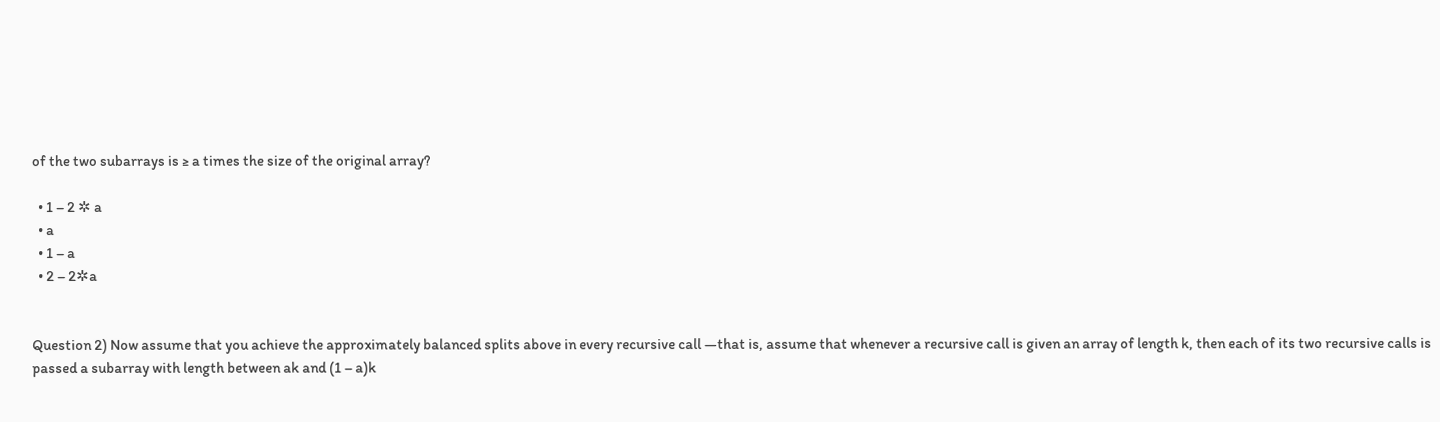of the two subarrays is ≥ a times the size of the original array?

  • 1 – 2 ✲ a
  • a
  • 1 – a
  • 2 – 2✲a


Question 2) Now assume that you achieve the approximately balanced splits above in every recursive call —that is, assume that whenever a recursive call is given an array of length k, then each of its two recursive calls is passed a subarray with length between ak and (1 – a)k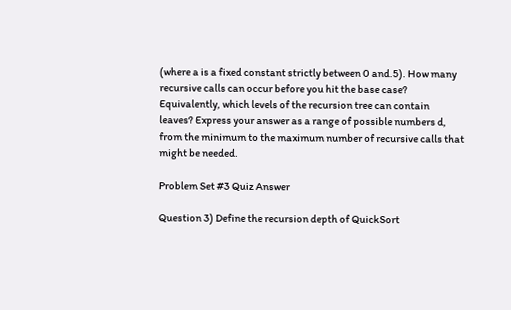(where a is a fixed constant strictly between 0 and.5). How many recursive calls can occur before you hit the base case? Equivalently, which levels of the recursion tree can contain leaves? Express your answer as a range of possible numbers d, from the minimum to the maximum number of recursive calls that might be needed.

Problem Set #3 Quiz Answer

Question 3) Define the recursion depth of QuickSort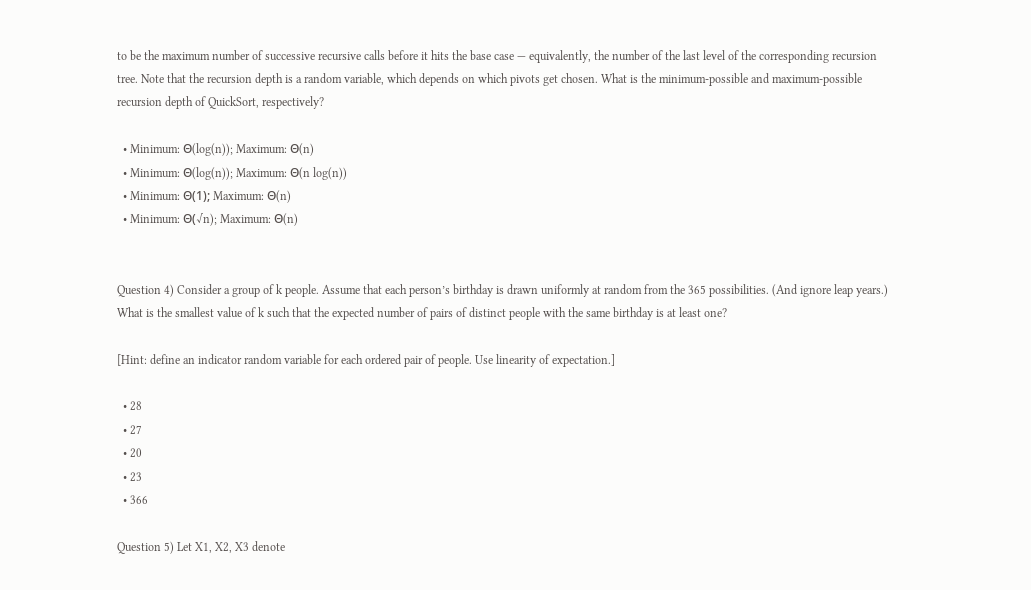to be the maximum number of successive recursive calls before it hits the base case — equivalently, the number of the last level of the corresponding recursion tree. Note that the recursion depth is a random variable, which depends on which pivots get chosen. What is the minimum-possible and maximum-possible recursion depth of QuickSort, respectively?

  • Minimum: Θ(log(n)); Maximum: Θ(n)
  • Minimum: Θ(log(n)); Maximum: Θ(n log(n))
  • Minimum: Θ(1); Maximum: Θ(n)
  • Minimum: Θ(√n); Maximum: Θ(n)


Question 4) Consider a group of k people. Assume that each person’s birthday is drawn uniformly at random from the 365 possibilities. (And ignore leap years.) What is the smallest value of k such that the expected number of pairs of distinct people with the same birthday is at least one?

[Hint: define an indicator random variable for each ordered pair of people. Use linearity of expectation.]

  • 28
  • 27
  • 20
  • 23
  • 366

Question 5) Let X1, X2, X3 denote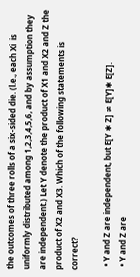the outcomes of three rolls of a six-sided die. (l.e., each Xi  is uniformly distributed among 1,2,3,4,5,6, and by assumption they are independent.) Let Y denote the product of X1 and X2 and Z the product of X2 and X3. Which of the following statements is correct?

  • Y and Z are independent, but E[Y ✱ Z] ≠ E[Y]✱ E[Z].
  • Y and Z are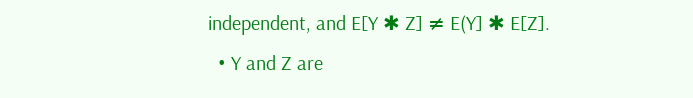independent, and E[Y ✱ Z] ≠ E(Y] ✱ E[Z].
  • Y and Z are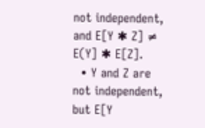not independent, and E[Y ✱ Z] ≠ E(Y] ✱ E[Z].
  • Y and Z are not independent, but E[Y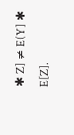✱ Z] ≠ E(Y] ✱ E[Z].